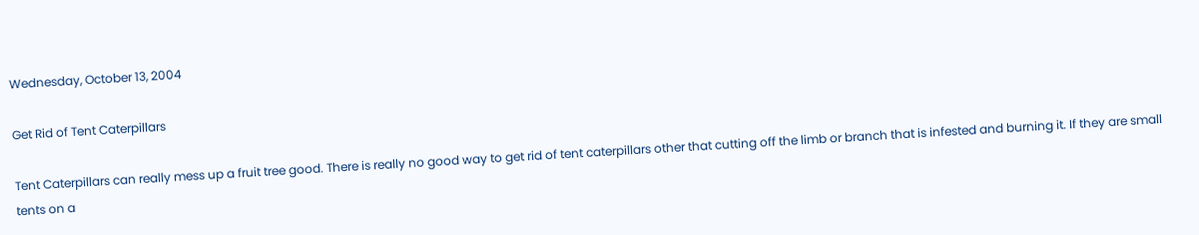Wednesday, October 13, 2004

Get Rid of Tent Caterpillars

Tent Caterpillars can really mess up a fruit tree good. There is really no good way to get rid of tent caterpillars other that cutting off the limb or branch that is infested and burning it. If they are small tents on a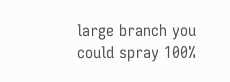large branch you could spray 100%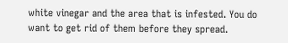white vinegar and the area that is infested. You do want to get rid of them before they spread.